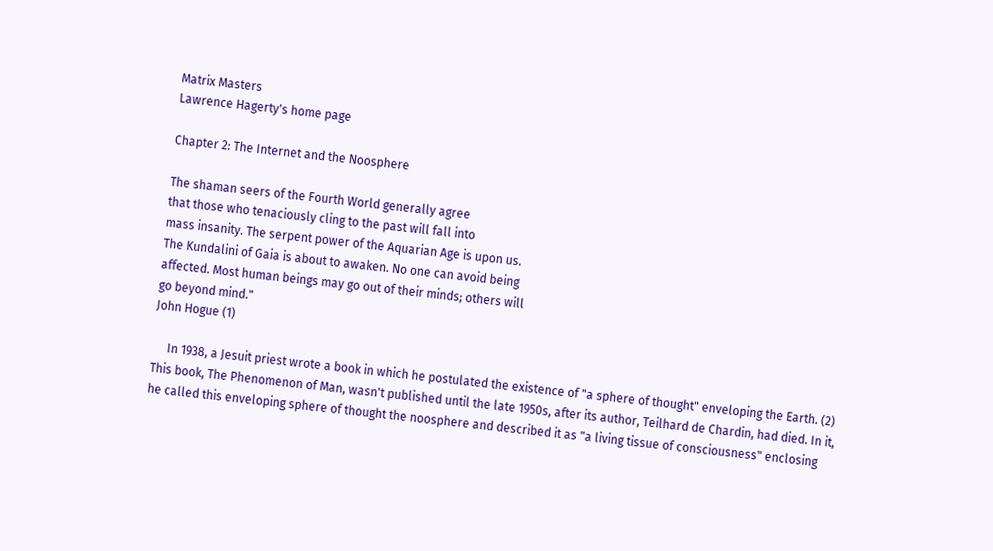Matrix Masters
Lawrence Hagerty's home page

Chapter 2: The Internet and the Noosphere

The shaman seers of the Fourth World generally agree
that those who tenaciously cling to the past will fall into
mass insanity. The serpent power of the Aquarian Age is upon us.
The Kundalini of Gaia is about to awaken. No one can avoid being
affected. Most human beings may go out of their minds; others will
go beyond mind."
John Hogue (1)

     In 1938, a Jesuit priest wrote a book in which he postulated the existence of "a sphere of thought" enveloping the Earth. (2) This book, The Phenomenon of Man, wasn't published until the late 1950s, after its author, Teilhard de Chardin, had died. In it, he called this enveloping sphere of thought the noosphere and described it as "a living tissue of consciousness" enclosing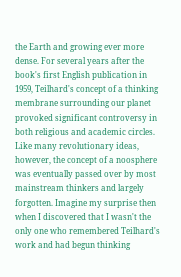the Earth and growing ever more dense. For several years after the book's first English publication in 1959, Teilhard's concept of a thinking membrane surrounding our planet provoked significant controversy in both religious and academic circles. Like many revolutionary ideas, however, the concept of a noosphere was eventually passed over by most mainstream thinkers and largely forgotten. Imagine my surprise then when I discovered that I wasn't the only one who remembered Teilhard's work and had begun thinking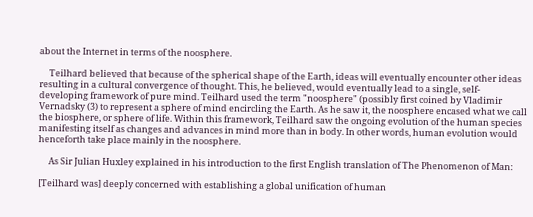about the Internet in terms of the noosphere.

     Teilhard believed that because of the spherical shape of the Earth, ideas will eventually encounter other ideas resulting in a cultural convergence of thought. This, he believed, would eventually lead to a single, self-developing framework of pure mind. Teilhard used the term "noosphere" (possibly first coined by Vladimir Vernadsky (3) to represent a sphere of mind encircling the Earth. As he saw it, the noosphere encased what we call the biosphere, or sphere of life. Within this framework, Teilhard saw the ongoing evolution of the human species manifesting itself as changes and advances in mind more than in body. In other words, human evolution would henceforth take place mainly in the noosphere.

     As Sir Julian Huxley explained in his introduction to the first English translation of The Phenomenon of Man:

[Teilhard was] deeply concerned with establishing a global unification of human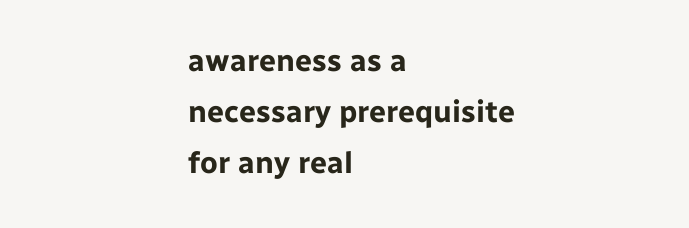awareness as a necessary prerequisite for any real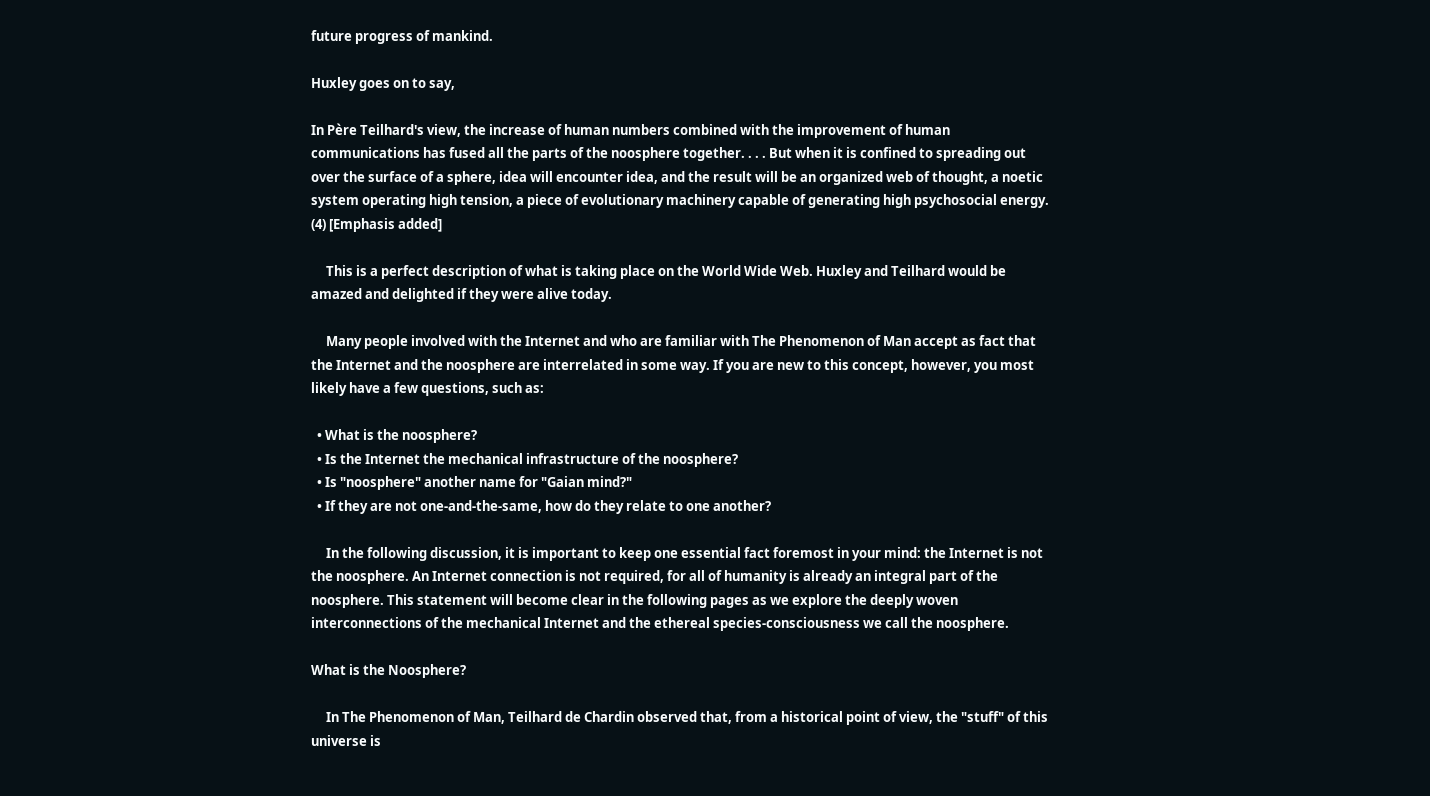future progress of mankind.

Huxley goes on to say,

In Père Teilhard's view, the increase of human numbers combined with the improvement of human communications has fused all the parts of the noosphere together. . . . But when it is confined to spreading out over the surface of a sphere, idea will encounter idea, and the result will be an organized web of thought, a noetic system operating high tension, a piece of evolutionary machinery capable of generating high psychosocial energy. (4) [Emphasis added]

     This is a perfect description of what is taking place on the World Wide Web. Huxley and Teilhard would be amazed and delighted if they were alive today.

     Many people involved with the Internet and who are familiar with The Phenomenon of Man accept as fact that the Internet and the noosphere are interrelated in some way. If you are new to this concept, however, you most likely have a few questions, such as:

  • What is the noosphere?
  • Is the Internet the mechanical infrastructure of the noosphere?
  • Is "noosphere" another name for "Gaian mind?"
  • If they are not one-and-the-same, how do they relate to one another?

     In the following discussion, it is important to keep one essential fact foremost in your mind: the Internet is not the noosphere. An Internet connection is not required, for all of humanity is already an integral part of the noosphere. This statement will become clear in the following pages as we explore the deeply woven interconnections of the mechanical Internet and the ethereal species-consciousness we call the noosphere.

What is the Noosphere?

     In The Phenomenon of Man, Teilhard de Chardin observed that, from a historical point of view, the "stuff" of this universe is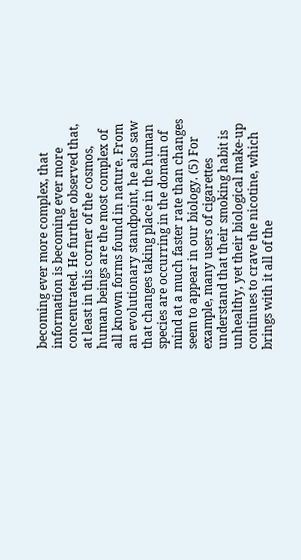becoming ever more complex, that information is becoming ever more concentrated. He further observed that, at least in this corner of the cosmos, human beings are the most complex of all known forms found in nature. From an evolutionary standpoint, he also saw that changes taking place in the human species are occurring in the domain of mind at a much faster rate than changes seem to appear in our biology. (5) For example, many users of cigarettes understand that their smoking habit is unhealthy, yet their biological make-up continues to crave the nicotine, which brings with it all of the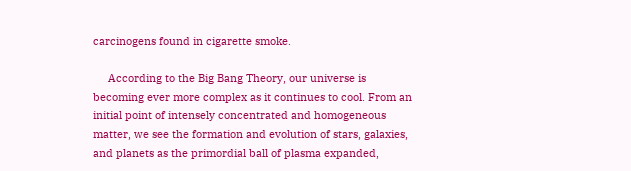carcinogens found in cigarette smoke.

     According to the Big Bang Theory, our universe is becoming ever more complex as it continues to cool. From an initial point of intensely concentrated and homogeneous matter, we see the formation and evolution of stars, galaxies, and planets as the primordial ball of plasma expanded,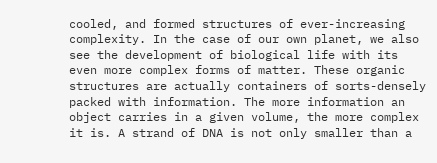cooled, and formed structures of ever-increasing complexity. In the case of our own planet, we also see the development of biological life with its even more complex forms of matter. These organic structures are actually containers of sorts-densely packed with information. The more information an object carries in a given volume, the more complex it is. A strand of DNA is not only smaller than a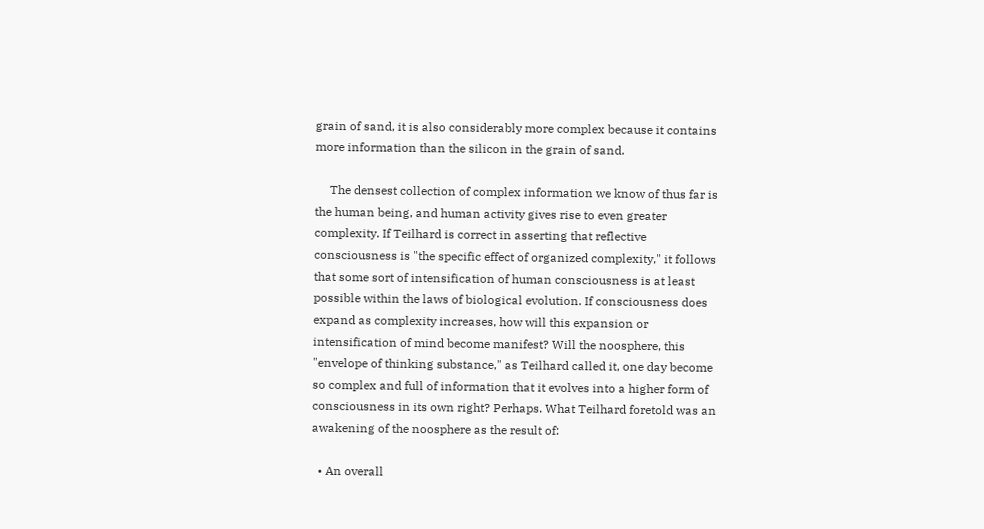grain of sand, it is also considerably more complex because it contains more information than the silicon in the grain of sand.

     The densest collection of complex information we know of thus far is the human being, and human activity gives rise to even greater complexity. If Teilhard is correct in asserting that reflective consciousness is "the specific effect of organized complexity," it follows that some sort of intensification of human consciousness is at least possible within the laws of biological evolution. If consciousness does expand as complexity increases, how will this expansion or intensification of mind become manifest? Will the noosphere, this "envelope of thinking substance," as Teilhard called it, one day become so complex and full of information that it evolves into a higher form of consciousness in its own right? Perhaps. What Teilhard foretold was an awakening of the noosphere as the result of:

  • An overall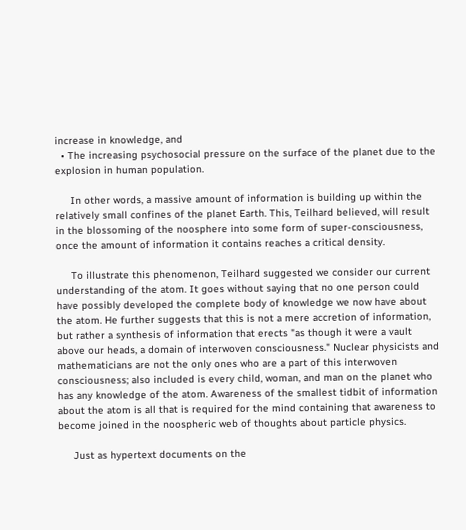increase in knowledge, and
  • The increasing psychosocial pressure on the surface of the planet due to the explosion in human population.

     In other words, a massive amount of information is building up within the relatively small confines of the planet Earth. This, Teilhard believed, will result in the blossoming of the noosphere into some form of super-consciousness, once the amount of information it contains reaches a critical density.

     To illustrate this phenomenon, Teilhard suggested we consider our current understanding of the atom. It goes without saying that no one person could have possibly developed the complete body of knowledge we now have about the atom. He further suggests that this is not a mere accretion of information, but rather a synthesis of information that erects "as though it were a vault above our heads, a domain of interwoven consciousness." Nuclear physicists and mathematicians are not the only ones who are a part of this interwoven consciousness; also included is every child, woman, and man on the planet who has any knowledge of the atom. Awareness of the smallest tidbit of information about the atom is all that is required for the mind containing that awareness to become joined in the noospheric web of thoughts about particle physics.

     Just as hypertext documents on the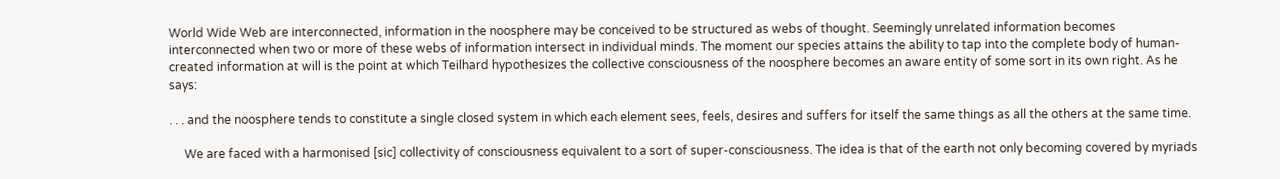World Wide Web are interconnected, information in the noosphere may be conceived to be structured as webs of thought. Seemingly unrelated information becomes interconnected when two or more of these webs of information intersect in individual minds. The moment our species attains the ability to tap into the complete body of human-created information at will is the point at which Teilhard hypothesizes the collective consciousness of the noosphere becomes an aware entity of some sort in its own right. As he says:

. . . and the noosphere tends to constitute a single closed system in which each element sees, feels, desires and suffers for itself the same things as all the others at the same time.

     We are faced with a harmonised [sic] collectivity of consciousness equivalent to a sort of super-consciousness. The idea is that of the earth not only becoming covered by myriads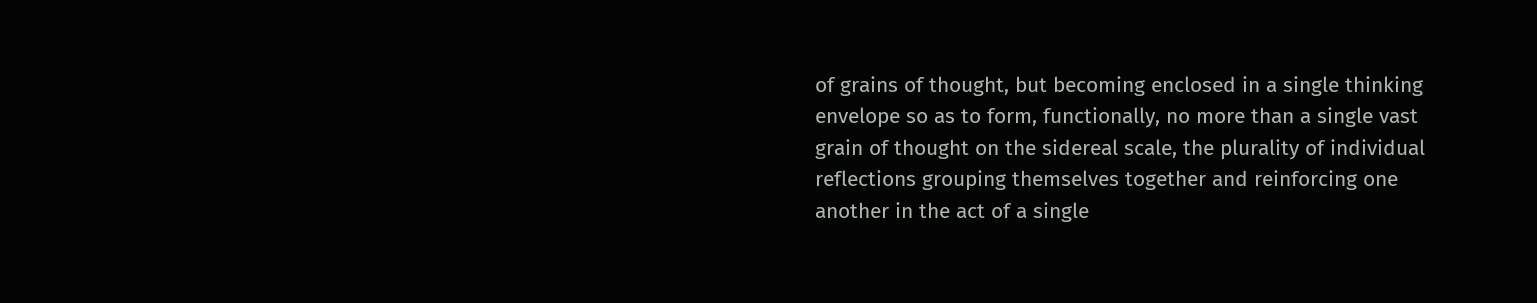of grains of thought, but becoming enclosed in a single thinking envelope so as to form, functionally, no more than a single vast grain of thought on the sidereal scale, the plurality of individual reflections grouping themselves together and reinforcing one another in the act of a single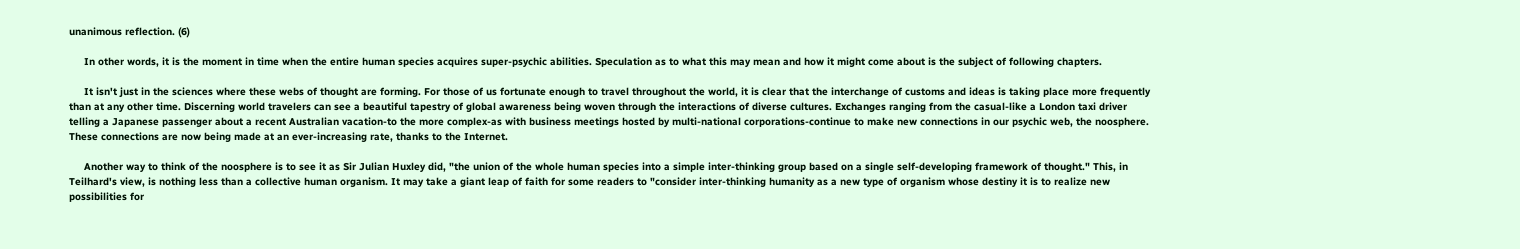unanimous reflection. (6)

     In other words, it is the moment in time when the entire human species acquires super-psychic abilities. Speculation as to what this may mean and how it might come about is the subject of following chapters.

     It isn't just in the sciences where these webs of thought are forming. For those of us fortunate enough to travel throughout the world, it is clear that the interchange of customs and ideas is taking place more frequently than at any other time. Discerning world travelers can see a beautiful tapestry of global awareness being woven through the interactions of diverse cultures. Exchanges ranging from the casual-like a London taxi driver telling a Japanese passenger about a recent Australian vacation-to the more complex-as with business meetings hosted by multi-national corporations-continue to make new connections in our psychic web, the noosphere. These connections are now being made at an ever-increasing rate, thanks to the Internet.

     Another way to think of the noosphere is to see it as Sir Julian Huxley did, "the union of the whole human species into a simple inter-thinking group based on a single self-developing framework of thought." This, in Teilhard's view, is nothing less than a collective human organism. It may take a giant leap of faith for some readers to "consider inter-thinking humanity as a new type of organism whose destiny it is to realize new possibilities for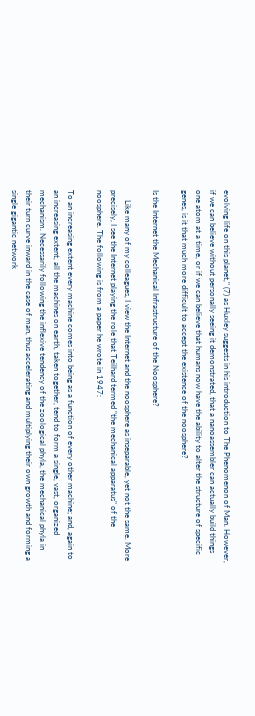evolving life on this planet," (7) as Huxley suggests in his introduction to The Phenomenon of Man. However, if we can believe without personally seeing it demonstrated, that a nanoassembler can actually build things one atom at a time, or if we can believe that humans now have the ability to alter the structure of specific genes, is it that much more difficult to accept the existence of the noosphere?

Is the Internet the Mechanical Infrastructure of the Noosphere?

     Like many of my colleagues, I view the Internet and the noosphere as inseparable, yet not the same. More precisely, I see the Internet playing the role that Teilhard termed "the mechanical apparatus" of the noosphere. The following is from a paper he wrote in 1947:

To an increasing extent every machine comes into being as a function of every other machine; and, again to an increasing extent, all the machines on earth, taken together, tend to form a single, vast, organized mechanism. Necessarily following the inflexive tendency of the zoological phyla, the mechanical phyla in their turn curve inward in the case of man, thus accelerating and multiplying their own growth and forming a single gigantic network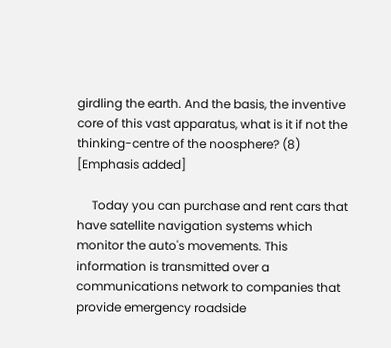girdling the earth. And the basis, the inventive core of this vast apparatus, what is it if not the thinking-centre of the noosphere? (8) [Emphasis added]

     Today you can purchase and rent cars that have satellite navigation systems which monitor the auto's movements. This information is transmitted over a communications network to companies that provide emergency roadside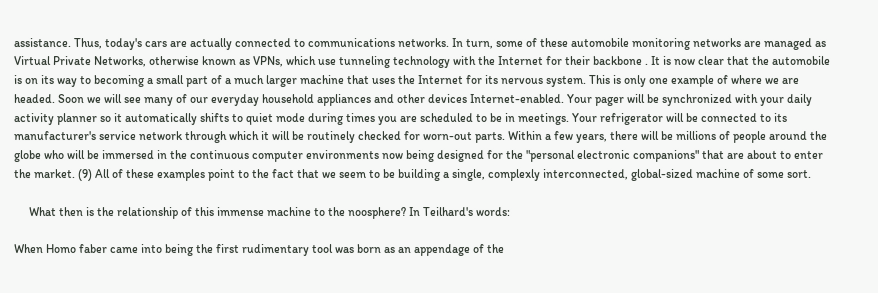assistance. Thus, today's cars are actually connected to communications networks. In turn, some of these automobile monitoring networks are managed as Virtual Private Networks, otherwise known as VPNs, which use tunneling technology with the Internet for their backbone . It is now clear that the automobile is on its way to becoming a small part of a much larger machine that uses the Internet for its nervous system. This is only one example of where we are headed. Soon we will see many of our everyday household appliances and other devices Internet-enabled. Your pager will be synchronized with your daily activity planner so it automatically shifts to quiet mode during times you are scheduled to be in meetings. Your refrigerator will be connected to its manufacturer's service network through which it will be routinely checked for worn-out parts. Within a few years, there will be millions of people around the globe who will be immersed in the continuous computer environments now being designed for the "personal electronic companions" that are about to enter the market. (9) All of these examples point to the fact that we seem to be building a single, complexly interconnected, global-sized machine of some sort.

     What then is the relationship of this immense machine to the noosphere? In Teilhard's words:

When Homo faber came into being the first rudimentary tool was born as an appendage of the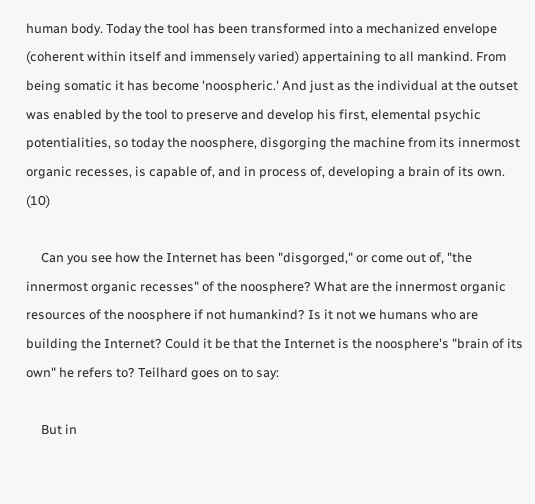human body. Today the tool has been transformed into a mechanized envelope (coherent within itself and immensely varied) appertaining to all mankind. From being somatic it has become 'noospheric.' And just as the individual at the outset was enabled by the tool to preserve and develop his first, elemental psychic potentialities, so today the noosphere, disgorging the machine from its innermost organic recesses, is capable of, and in process of, developing a brain of its own. (10)

     Can you see how the Internet has been "disgorged," or come out of, "the innermost organic recesses" of the noosphere? What are the innermost organic resources of the noosphere if not humankind? Is it not we humans who are building the Internet? Could it be that the Internet is the noosphere's "brain of its own" he refers to? Teilhard goes on to say:

     But in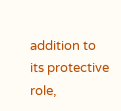addition to its protective role,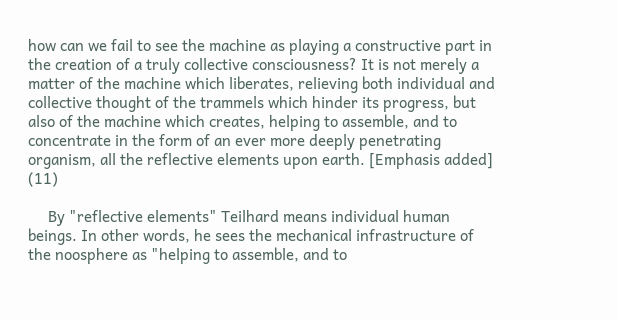how can we fail to see the machine as playing a constructive part in the creation of a truly collective consciousness? It is not merely a matter of the machine which liberates, relieving both individual and collective thought of the trammels which hinder its progress, but also of the machine which creates, helping to assemble, and to concentrate in the form of an ever more deeply penetrating organism, all the reflective elements upon earth. [Emphasis added] (11)

     By "reflective elements" Teilhard means individual human beings. In other words, he sees the mechanical infrastructure of the noosphere as "helping to assemble, and to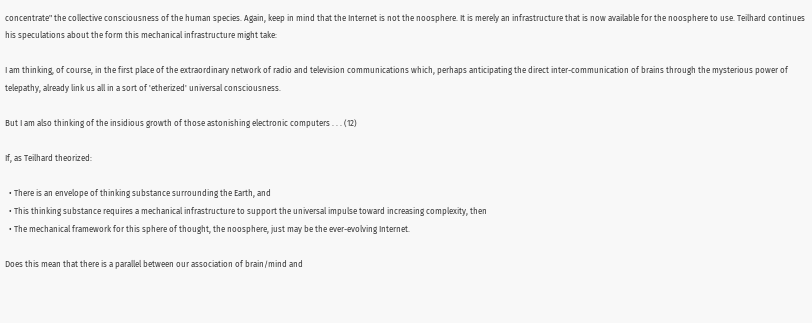concentrate" the collective consciousness of the human species. Again, keep in mind that the Internet is not the noosphere. It is merely an infrastructure that is now available for the noosphere to use. Teilhard continues his speculations about the form this mechanical infrastructure might take:

I am thinking, of course, in the first place of the extraordinary network of radio and television communications which, perhaps anticipating the direct inter-communication of brains through the mysterious power of telepathy, already link us all in a sort of 'etherized' universal consciousness.

But I am also thinking of the insidious growth of those astonishing electronic computers . . . (12)

If, as Teilhard theorized:

  • There is an envelope of thinking substance surrounding the Earth, and
  • This thinking substance requires a mechanical infrastructure to support the universal impulse toward increasing complexity, then
  • The mechanical framework for this sphere of thought, the noosphere, just may be the ever-evolving Internet.

Does this mean that there is a parallel between our association of brain/mind and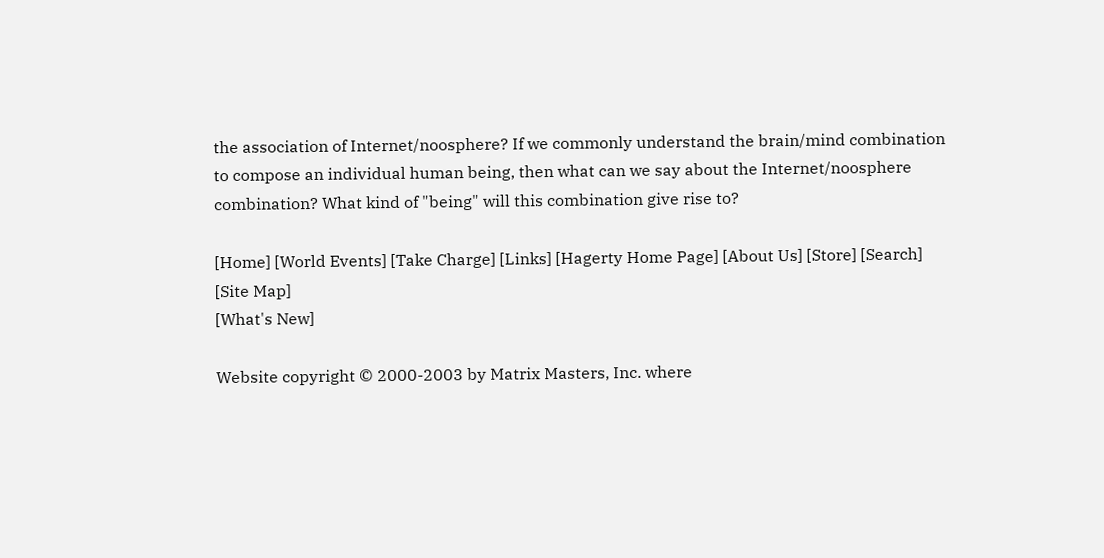the association of Internet/noosphere? If we commonly understand the brain/mind combination to compose an individual human being, then what can we say about the Internet/noosphere combination? What kind of "being" will this combination give rise to?

[Home] [World Events] [Take Charge] [Links] [Hagerty Home Page] [About Us] [Store] [Search] [Site Map]
[What's New]

Website copyright © 2000-2003 by Matrix Masters, Inc. where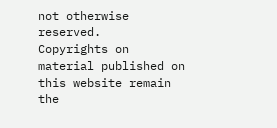not otherwise reserved.
Copyrights on material published on this website remain the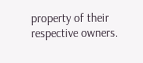property of their respective owners.